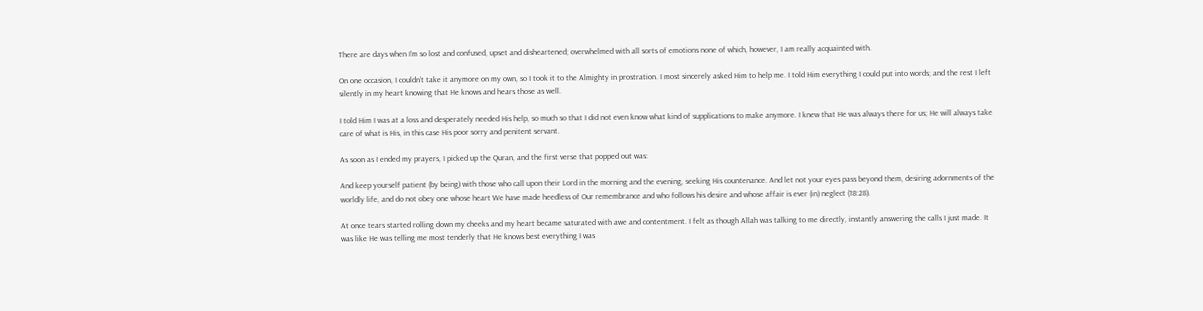There are days when I’m so lost and confused, upset and disheartened; overwhelmed with all sorts of emotions none of which, however, I am really acquainted with.

On one occasion, I couldn’t take it anymore on my own, so I took it to the Almighty in prostration. I most sincerely asked Him to help me. I told Him everything I could put into words; and the rest I left silently in my heart knowing that He knows and hears those as well.

I told Him I was at a loss and desperately needed His help, so much so that I did not even know what kind of supplications to make anymore. I knew that He was always there for us; He will always take care of what is His, in this case His poor sorry and penitent servant.

As soon as I ended my prayers, I picked up the Quran, and the first verse that popped out was:

And keep yourself patient (by being) with those who call upon their Lord in the morning and the evening, seeking His countenance. And let not your eyes pass beyond them, desiring adornments of the worldly life, and do not obey one whose heart We have made heedless of Our remembrance and who follows his desire and whose affair is ever (in) neglect (18:28).

At once tears started rolling down my cheeks and my heart became saturated with awe and contentment. I felt as though Allah was talking to me directly, instantly answering the calls I just made. It was like He was telling me most tenderly that He knows best everything I was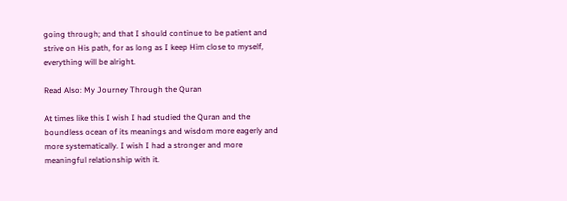going through; and that I should continue to be patient and strive on His path, for as long as I keep Him close to myself, everything will be alright.

Read Also: My Journey Through the Quran

At times like this I wish I had studied the Quran and the boundless ocean of its meanings and wisdom more eagerly and more systematically. I wish I had a stronger and more meaningful relationship with it.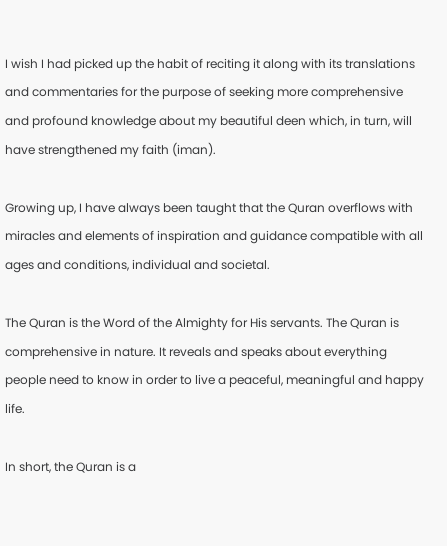I wish I had picked up the habit of reciting it along with its translations and commentaries for the purpose of seeking more comprehensive and profound knowledge about my beautiful deen which, in turn, will have strengthened my faith (iman).

Growing up, I have always been taught that the Quran overflows with miracles and elements of inspiration and guidance compatible with all ages and conditions, individual and societal.

The Quran is the Word of the Almighty for His servants. The Quran is comprehensive in nature. It reveals and speaks about everything people need to know in order to live a peaceful, meaningful and happy life.

In short, the Quran is a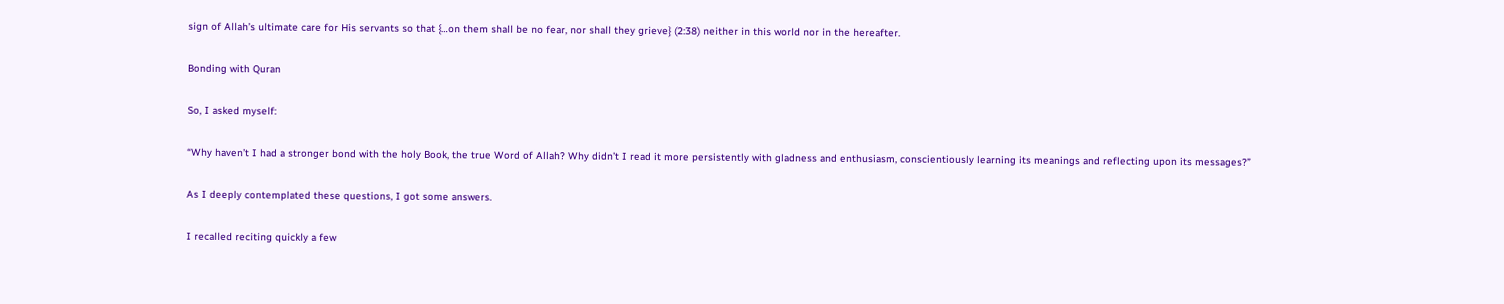sign of Allah’s ultimate care for His servants so that {…on them shall be no fear, nor shall they grieve} (2:38) neither in this world nor in the hereafter.

Bonding with Quran

So, I asked myself:

“Why haven’t I had a stronger bond with the holy Book, the true Word of Allah? Why didn’t I read it more persistently with gladness and enthusiasm, conscientiously learning its meanings and reflecting upon its messages?”

As I deeply contemplated these questions, I got some answers.

I recalled reciting quickly a few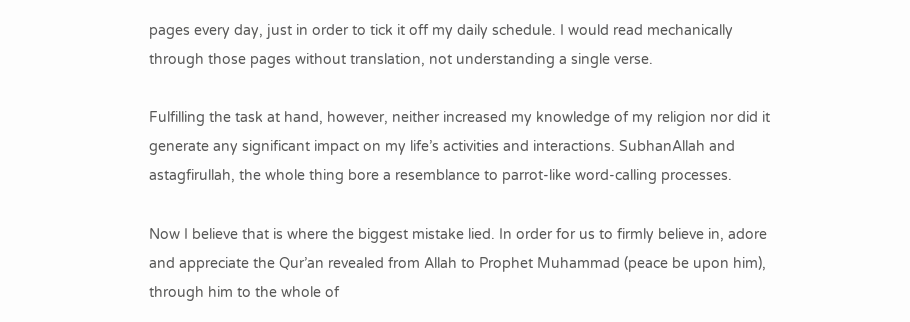pages every day, just in order to tick it off my daily schedule. I would read mechanically through those pages without translation, not understanding a single verse.

Fulfilling the task at hand, however, neither increased my knowledge of my religion nor did it generate any significant impact on my life’s activities and interactions. SubhanAllah and astagfirullah, the whole thing bore a resemblance to parrot-like word-calling processes.

Now I believe that is where the biggest mistake lied. In order for us to firmly believe in, adore and appreciate the Qur’an revealed from Allah to Prophet Muhammad (peace be upon him), through him to the whole of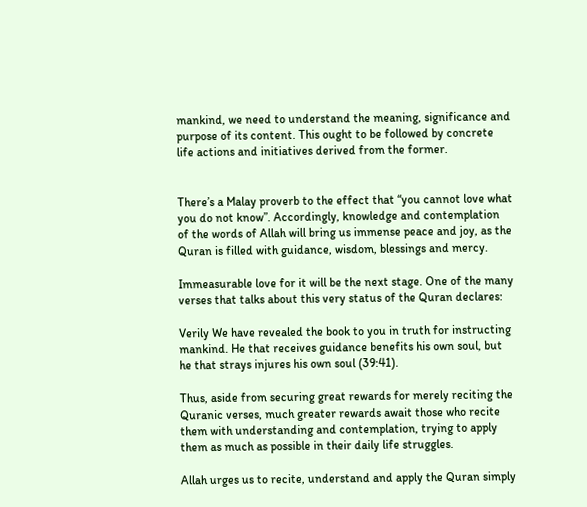mankind, we need to understand the meaning, significance and purpose of its content. This ought to be followed by concrete life actions and initiatives derived from the former.


There’s a Malay proverb to the effect that “you cannot love what you do not know”. Accordingly, knowledge and contemplation of the words of Allah will bring us immense peace and joy, as the Quran is filled with guidance, wisdom, blessings and mercy.

Immeasurable love for it will be the next stage. One of the many verses that talks about this very status of the Quran declares:

Verily We have revealed the book to you in truth for instructing mankind. He that receives guidance benefits his own soul, but he that strays injures his own soul (39:41).

Thus, aside from securing great rewards for merely reciting the Quranic verses, much greater rewards await those who recite them with understanding and contemplation, trying to apply them as much as possible in their daily life struggles.

Allah urges us to recite, understand and apply the Quran simply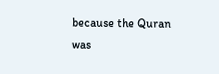because the Quran was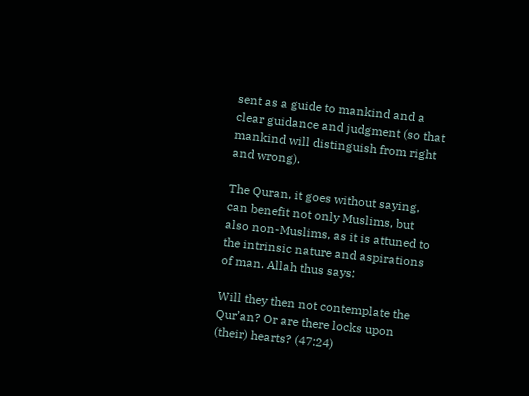sent as a guide to mankind and a clear guidance and judgment (so that mankind will distinguish from right and wrong).

The Quran, it goes without saying, can benefit not only Muslims, but also non-Muslims, as it is attuned to the intrinsic nature and aspirations of man. Allah thus says:

Will they then not contemplate the Qur’an? Or are there locks upon (their) hearts? (47:24)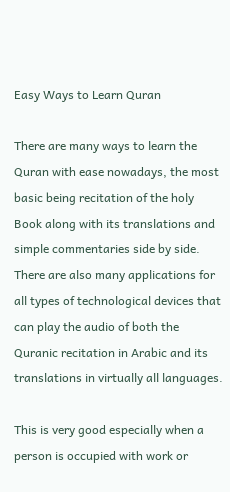Easy Ways to Learn Quran

There are many ways to learn the Quran with ease nowadays, the most basic being recitation of the holy Book along with its translations and simple commentaries side by side. There are also many applications for all types of technological devices that can play the audio of both the Quranic recitation in Arabic and its translations in virtually all languages.

This is very good especially when a person is occupied with work or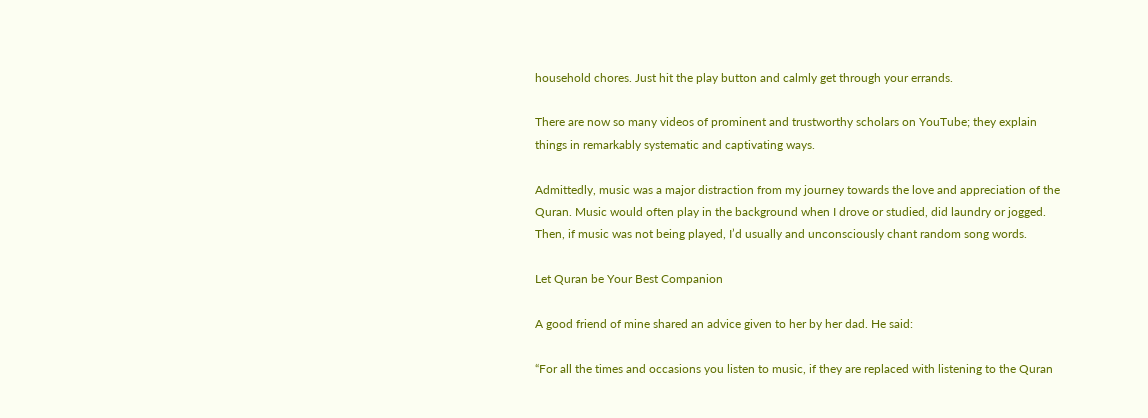household chores. Just hit the play button and calmly get through your errands.

There are now so many videos of prominent and trustworthy scholars on YouTube; they explain things in remarkably systematic and captivating ways.

Admittedly, music was a major distraction from my journey towards the love and appreciation of the Quran. Music would often play in the background when I drove or studied, did laundry or jogged. Then, if music was not being played, I’d usually and unconsciously chant random song words.

Let Quran be Your Best Companion

A good friend of mine shared an advice given to her by her dad. He said:

“For all the times and occasions you listen to music, if they are replaced with listening to the Quran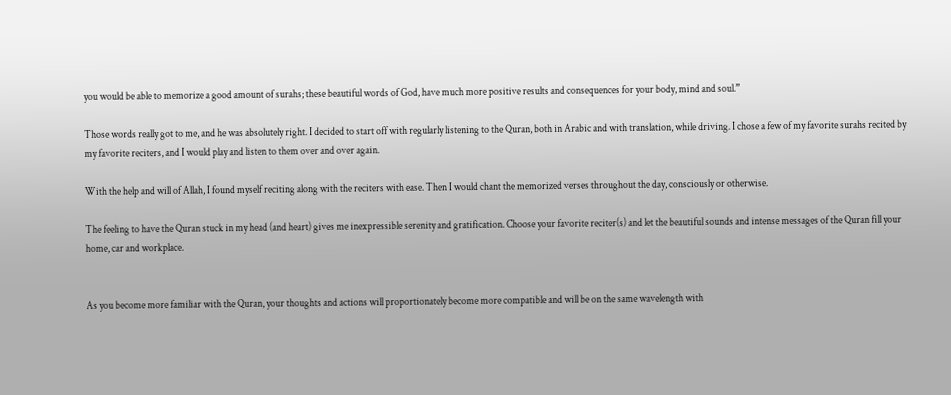you would be able to memorize a good amount of surahs; these beautiful words of God, have much more positive results and consequences for your body, mind and soul.”

Those words really got to me, and he was absolutely right. I decided to start off with regularly listening to the Quran, both in Arabic and with translation, while driving. I chose a few of my favorite surahs recited by my favorite reciters, and I would play and listen to them over and over again.

With the help and will of Allah, I found myself reciting along with the reciters with ease. Then I would chant the memorized verses throughout the day, consciously or otherwise.

The feeling to have the Quran stuck in my head (and heart) gives me inexpressible serenity and gratification. Choose your favorite reciter(s) and let the beautiful sounds and intense messages of the Quran fill your home, car and workplace.


As you become more familiar with the Quran, your thoughts and actions will proportionately become more compatible and will be on the same wavelength with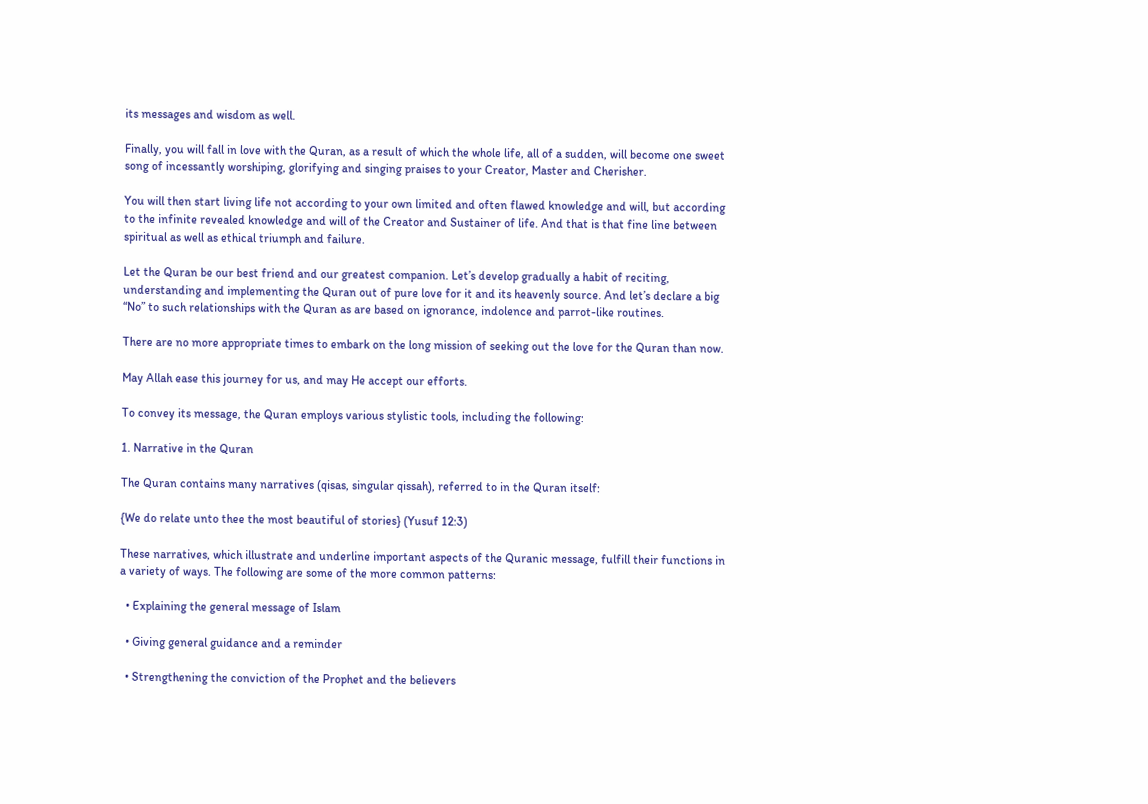its messages and wisdom as well.

Finally, you will fall in love with the Quran, as a result of which the whole life, all of a sudden, will become one sweet song of incessantly worshiping, glorifying and singing praises to your Creator, Master and Cherisher.

You will then start living life not according to your own limited and often flawed knowledge and will, but according to the infinite revealed knowledge and will of the Creator and Sustainer of life. And that is that fine line between spiritual as well as ethical triumph and failure.

Let the Quran be our best friend and our greatest companion. Let’s develop gradually a habit of reciting, understanding and implementing the Quran out of pure love for it and its heavenly source. And let’s declare a big “No” to such relationships with the Quran as are based on ignorance, indolence and parrot-like routines.

There are no more appropriate times to embark on the long mission of seeking out the love for the Quran than now.

May Allah ease this journey for us, and may He accept our efforts.

To convey its message, the Quran employs various stylistic tools, including the following:

1. Narrative in the Quran

The Quran contains many narratives (qisas, singular qissah), referred to in the Quran itself:

{We do relate unto thee the most beautiful of stories} (Yusuf 12:3)

These narratives, which illustrate and underline important aspects of the Quranic message, fulfill their functions in a variety of ways. The following are some of the more common patterns:

  • Explaining the general message of Islam

  • Giving general guidance and a reminder

  • Strengthening the conviction of the Prophet and the believers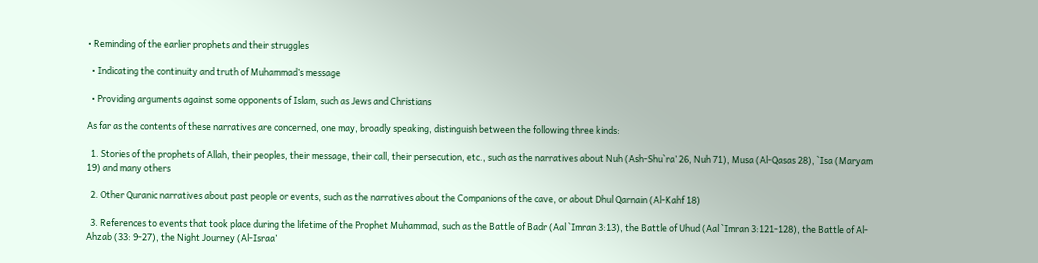• Reminding of the earlier prophets and their struggles

  • Indicating the continuity and truth of Muhammad’s message

  • Providing arguments against some opponents of Islam, such as Jews and Christians

As far as the contents of these narratives are concerned, one may, broadly speaking, distinguish between the following three kinds:

  1. Stories of the prophets of Allah, their peoples, their message, their call, their persecution, etc., such as the narratives about Nuh (Ash-Shu`ra’ 26, Nuh 71), Musa (Al-Qasas 28), `Isa (Maryam 19) and many others

  2. Other Quranic narratives about past people or events, such as the narratives about the Companions of the cave, or about Dhul Qarnain (Al-Kahf 18)

  3. References to events that took place during the lifetime of the Prophet Muhammad, such as the Battle of Badr (Aal `Imran 3:13), the Battle of Uhud (Aal `Imran 3:121-128), the Battle of Al-Ahzab (33: 9-27), the Night Journey (Al-Israa’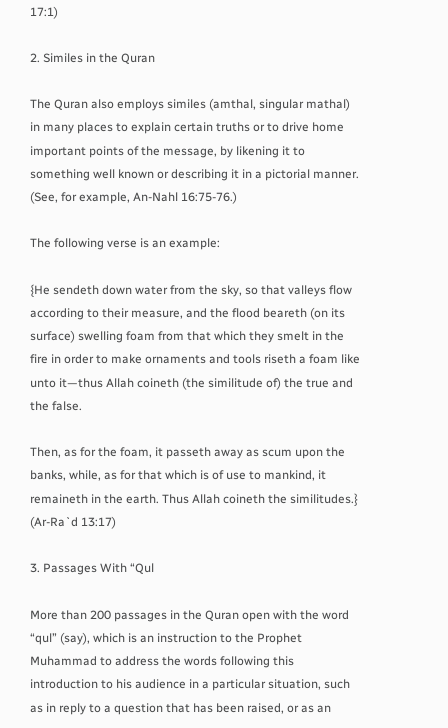17:1)

2. Similes in the Quran

The Quran also employs similes (amthal, singular mathal) in many places to explain certain truths or to drive home important points of the message, by likening it to something well known or describing it in a pictorial manner. (See, for example, An-Nahl 16:75-76.)

The following verse is an example:

{He sendeth down water from the sky, so that valleys flow according to their measure, and the flood beareth (on its surface) swelling foam from that which they smelt in the fire in order to make ornaments and tools riseth a foam like unto it—thus Allah coineth (the similitude of) the true and the false.

Then, as for the foam, it passeth away as scum upon the banks, while, as for that which is of use to mankind, it remaineth in the earth. Thus Allah coineth the similitudes.} (Ar-Ra`d 13:17)

3. Passages With “Qul

More than 200 passages in the Quran open with the word “qul” (say), which is an instruction to the Prophet Muhammad to address the words following this introduction to his audience in a particular situation, such as in reply to a question that has been raised, or as an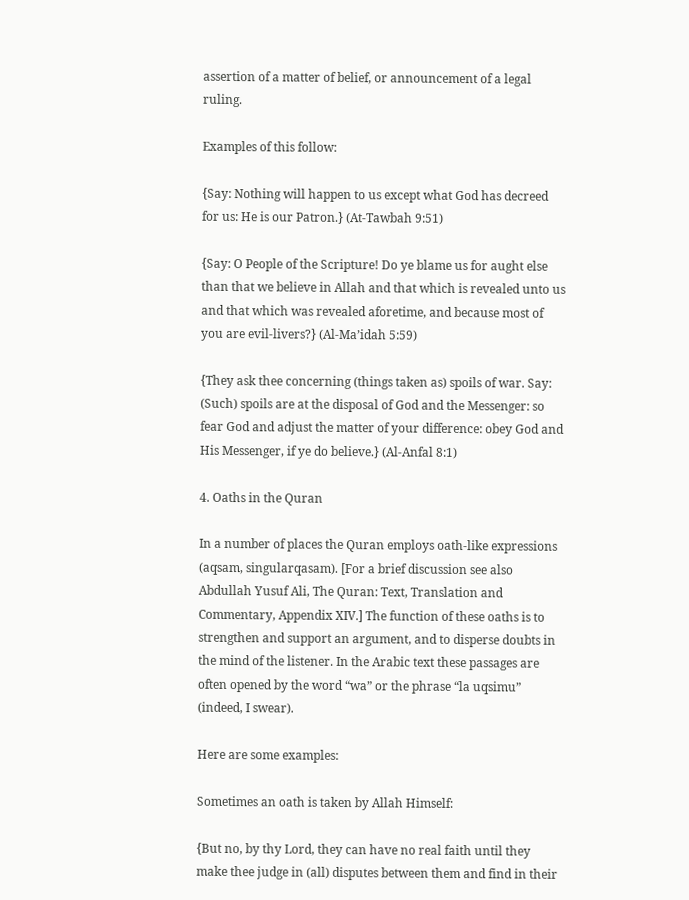assertion of a matter of belief, or announcement of a legal ruling.

Examples of this follow:

{Say: Nothing will happen to us except what God has decreed for us: He is our Patron.} (At-Tawbah 9:51)

{Say: O People of the Scripture! Do ye blame us for aught else than that we believe in Allah and that which is revealed unto us and that which was revealed aforetime, and because most of you are evil-livers?} (Al-Ma’idah 5:59)

{They ask thee concerning (things taken as) spoils of war. Say: (Such) spoils are at the disposal of God and the Messenger: so fear God and adjust the matter of your difference: obey God and His Messenger, if ye do believe.} (Al-Anfal 8:1)

4. Oaths in the Quran

In a number of places the Quran employs oath-like expressions (aqsam, singularqasam). [For a brief discussion see also Abdullah Yusuf Ali, The Quran: Text, Translation and Commentary, Appendix XIV.] The function of these oaths is to strengthen and support an argument, and to disperse doubts in the mind of the listener. In the Arabic text these passages are often opened by the word “wa” or the phrase “la uqsimu” (indeed, I swear).

Here are some examples:

Sometimes an oath is taken by Allah Himself:

{But no, by thy Lord, they can have no real faith until they make thee judge in (all) disputes between them and find in their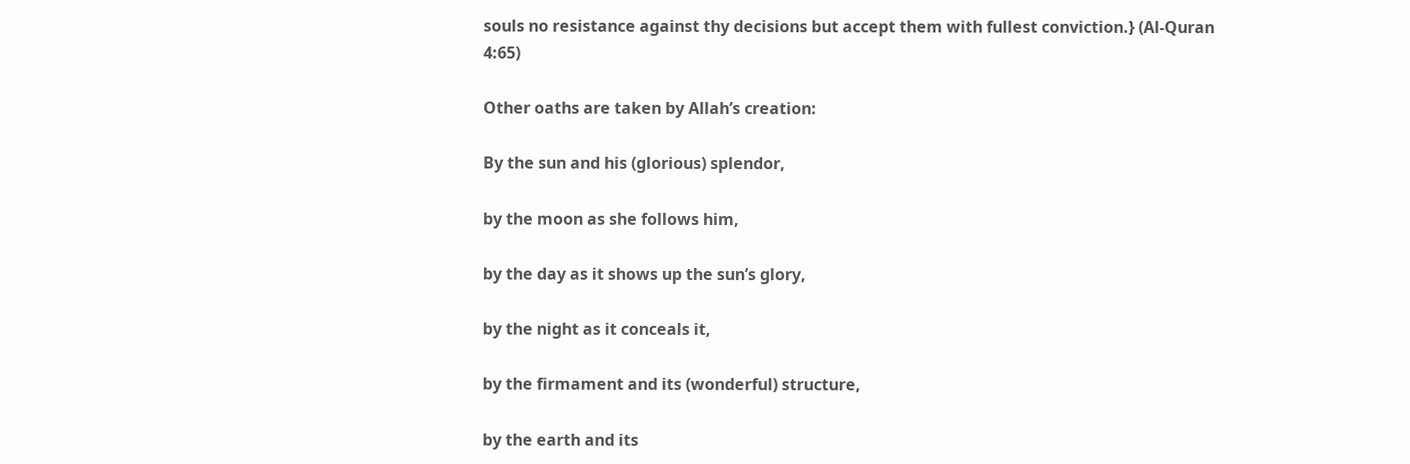souls no resistance against thy decisions but accept them with fullest conviction.} (Al-Quran 4:65)

Other oaths are taken by Allah’s creation:

By the sun and his (glorious) splendor,

by the moon as she follows him,

by the day as it shows up the sun’s glory,

by the night as it conceals it,

by the firmament and its (wonderful) structure,

by the earth and its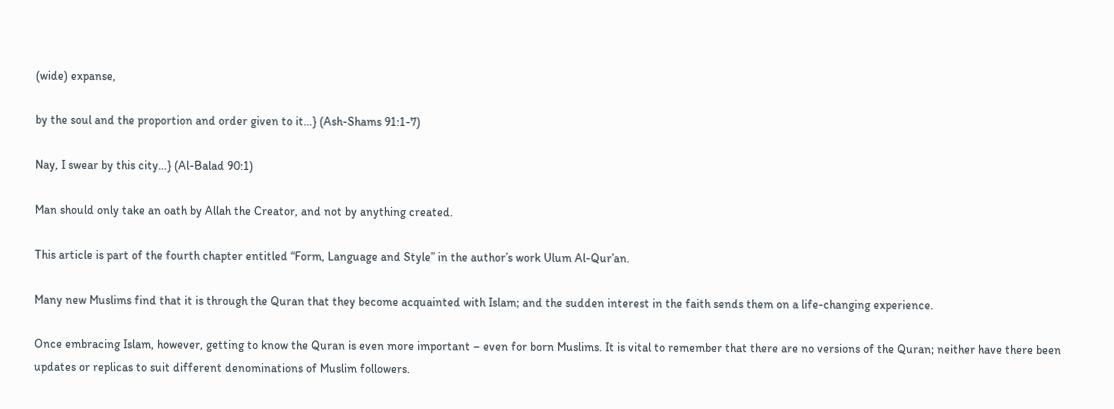(wide) expanse,

by the soul and the proportion and order given to it…} (Ash-Shams 91:1-7)

Nay, I swear by this city…} (Al-Balad 90:1)

Man should only take an oath by Allah the Creator, and not by anything created.

This article is part of the fourth chapter entitled “Form, Language and Style” in the author’s work Ulum Al-Qur’an.

Many new Muslims find that it is through the Quran that they become acquainted with Islam; and the sudden interest in the faith sends them on a life-changing experience.

Once embracing Islam, however, getting to know the Quran is even more important – even for born Muslims. It is vital to remember that there are no versions of the Quran; neither have there been updates or replicas to suit different denominations of Muslim followers.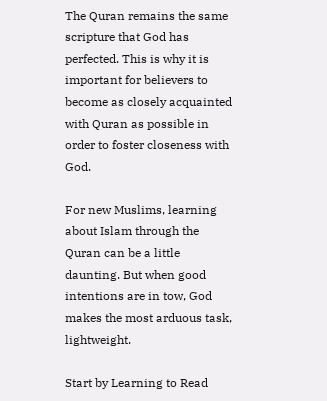The Quran remains the same scripture that God has perfected. This is why it is important for believers to become as closely acquainted with Quran as possible in order to foster closeness with God.

For new Muslims, learning about Islam through the Quran can be a little daunting. But when good intentions are in tow, God makes the most arduous task, lightweight.

Start by Learning to Read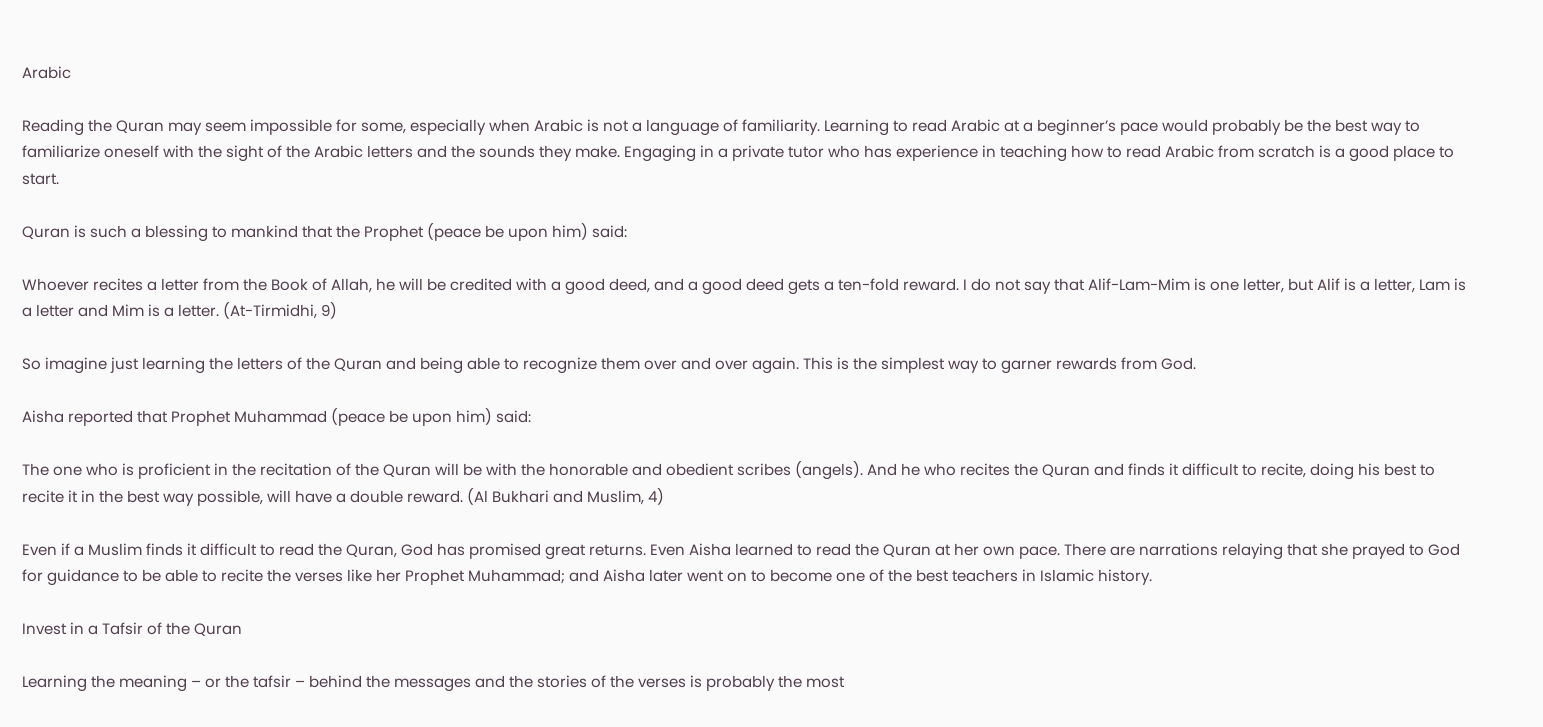Arabic

Reading the Quran may seem impossible for some, especially when Arabic is not a language of familiarity. Learning to read Arabic at a beginner’s pace would probably be the best way to familiarize oneself with the sight of the Arabic letters and the sounds they make. Engaging in a private tutor who has experience in teaching how to read Arabic from scratch is a good place to start.

Quran is such a blessing to mankind that the Prophet (peace be upon him) said:

Whoever recites a letter from the Book of Allah, he will be credited with a good deed, and a good deed gets a ten-fold reward. I do not say that Alif-Lam-Mim is one letter, but Alif is a letter, Lam is a letter and Mim is a letter. (At-Tirmidhi, 9)

So imagine just learning the letters of the Quran and being able to recognize them over and over again. This is the simplest way to garner rewards from God.

Aisha reported that Prophet Muhammad (peace be upon him) said:

The one who is proficient in the recitation of the Quran will be with the honorable and obedient scribes (angels). And he who recites the Quran and finds it difficult to recite, doing his best to recite it in the best way possible, will have a double reward. (Al Bukhari and Muslim, 4)

Even if a Muslim finds it difficult to read the Quran, God has promised great returns. Even Aisha learned to read the Quran at her own pace. There are narrations relaying that she prayed to God for guidance to be able to recite the verses like her Prophet Muhammad; and Aisha later went on to become one of the best teachers in Islamic history.

Invest in a Tafsir of the Quran

Learning the meaning – or the tafsir – behind the messages and the stories of the verses is probably the most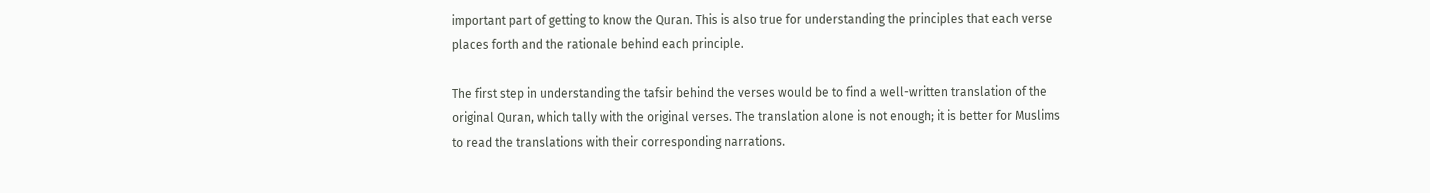important part of getting to know the Quran. This is also true for understanding the principles that each verse places forth and the rationale behind each principle.

The first step in understanding the tafsir behind the verses would be to find a well-written translation of the original Quran, which tally with the original verses. The translation alone is not enough; it is better for Muslims to read the translations with their corresponding narrations.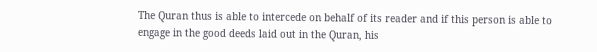The Quran thus is able to intercede on behalf of its reader and if this person is able to engage in the good deeds laid out in the Quran, his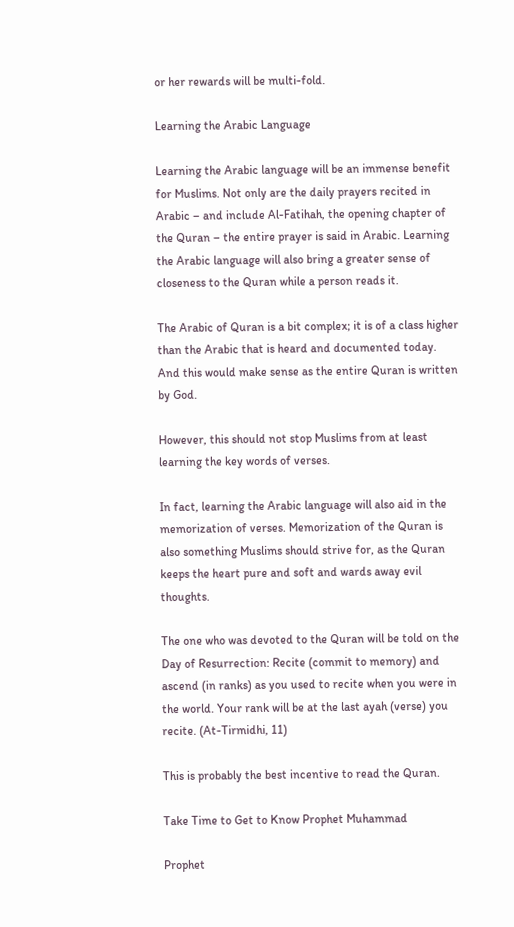or her rewards will be multi-fold.

Learning the Arabic Language

Learning the Arabic language will be an immense benefit for Muslims. Not only are the daily prayers recited in Arabic – and include Al-Fatihah, the opening chapter of the Quran – the entire prayer is said in Arabic. Learning the Arabic language will also bring a greater sense of closeness to the Quran while a person reads it.

The Arabic of Quran is a bit complex; it is of a class higher than the Arabic that is heard and documented today. And this would make sense as the entire Quran is written by God.

However, this should not stop Muslims from at least learning the key words of verses.

In fact, learning the Arabic language will also aid in the memorization of verses. Memorization of the Quran is also something Muslims should strive for, as the Quran keeps the heart pure and soft and wards away evil thoughts.

The one who was devoted to the Quran will be told on the Day of Resurrection: Recite (commit to memory) and ascend (in ranks) as you used to recite when you were in the world. Your rank will be at the last ayah (verse) you recite. (At-Tirmidhi, 11)

This is probably the best incentive to read the Quran.

Take Time to Get to Know Prophet Muhammad

Prophet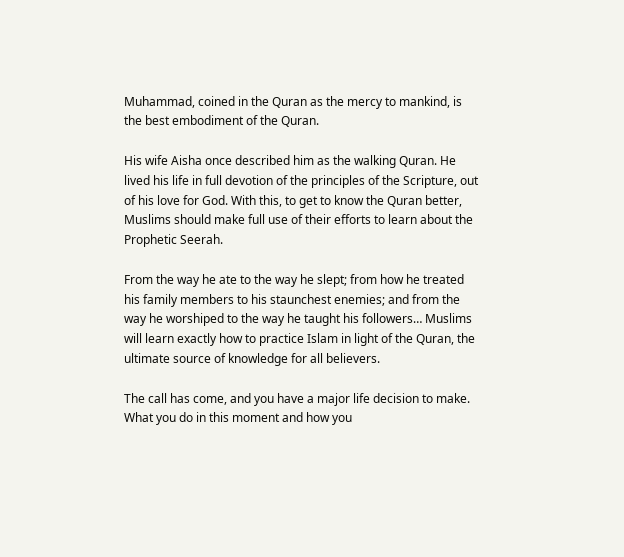Muhammad, coined in the Quran as the mercy to mankind, is the best embodiment of the Quran.

His wife Aisha once described him as the walking Quran. He lived his life in full devotion of the principles of the Scripture, out of his love for God. With this, to get to know the Quran better, Muslims should make full use of their efforts to learn about the Prophetic Seerah.

From the way he ate to the way he slept; from how he treated his family members to his staunchest enemies; and from the way he worshiped to the way he taught his followers… Muslims will learn exactly how to practice Islam in light of the Quran, the ultimate source of knowledge for all believers.

The call has come, and you have a major life decision to make. What you do in this moment and how you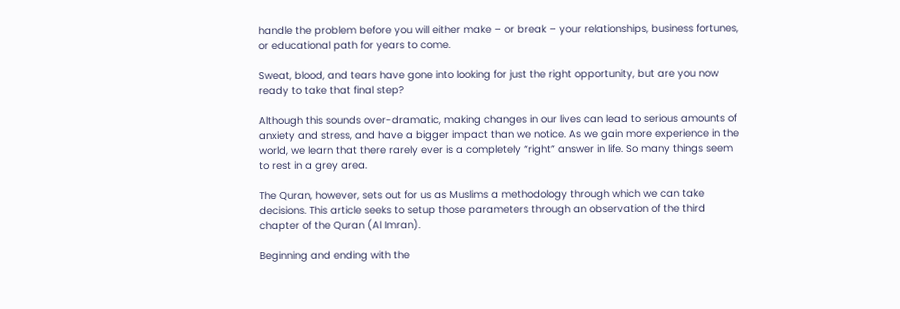handle the problem before you will either make – or break – your relationships, business fortunes, or educational path for years to come.

Sweat, blood, and tears have gone into looking for just the right opportunity, but are you now ready to take that final step?

Although this sounds over-dramatic, making changes in our lives can lead to serious amounts of anxiety and stress, and have a bigger impact than we notice. As we gain more experience in the world, we learn that there rarely ever is a completely “right” answer in life. So many things seem to rest in a grey area.

The Quran, however, sets out for us as Muslims a methodology through which we can take decisions. This article seeks to setup those parameters through an observation of the third chapter of the Quran (Al Imran).

Beginning and ending with the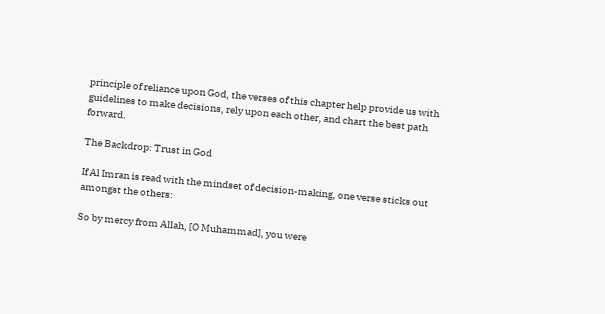principle of reliance upon God, the verses of this chapter help provide us with guidelines to make decisions, rely upon each other, and chart the best path forward.

The Backdrop: Trust in God

If Al Imran is read with the mindset of decision-making, one verse sticks out amongst the others:

So by mercy from Allah, [O Muhammad], you were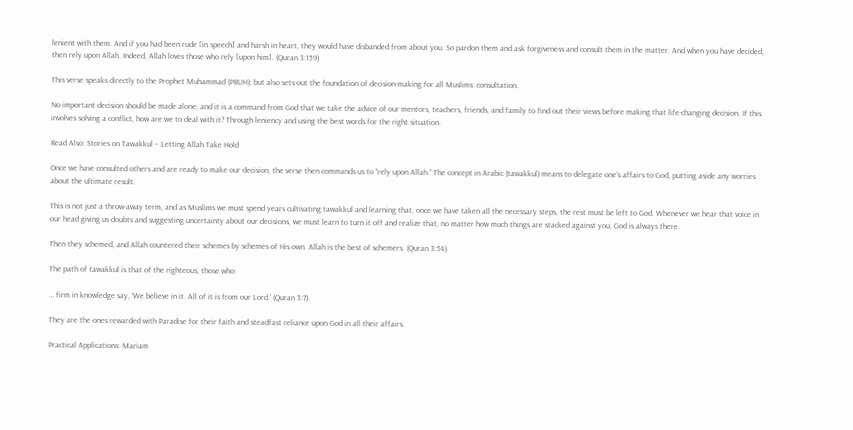lenient with them. And if you had been rude [in speech] and harsh in heart, they would have disbanded from about you. So pardon them and ask forgiveness and consult them in the matter. And when you have decided, then rely upon Allah. Indeed, Allah loves those who rely [upon him]. (Quran 3:159)

This verse speaks directly to the Prophet Muhammad (PBUH); but also sets-out the foundation of decision-making for all Muslims: consultation.

No important decision should be made alone; and it is a command from God that we take the advice of our mentors, teachers, friends, and family to find out their views before making that life-changing decision. If this involves solving a conflict, how are we to deal with it? Through leniency and using the best words for the right situation.

Read Also: Stories on Tawakkul – Letting Allah Take Hold

Once we have consulted others and are ready to make our decision, the verse then commands us to “rely upon Allah.” The concept in Arabic (tawakkul) means to delegate one’s affairs to God, putting aside any worries about the ultimate result.

This is not just a throw-away term, and as Muslims we must spend years cultivating tawakkul and learning that, once we have taken all the necessary steps, the rest must be left to God. Whenever we hear that voice in our head giving us doubts and suggesting uncertainty about our decisions, we must learn to turn it off and realize that, no matter how much things are stacked against you, God is always there.

Then they schemed, and Allah countered their schemes by schemes of His own. Allah is the best of schemers. (Quran 3:54).

The path of tawakkul is that of the righteous, those who:

… firm in knowledge say, ‘We believe in it. All of it is from our Lord.’ (Quran 3:7).

They are the ones rewarded with Paradise for their faith and steadfast reliance upon God in all their affairs.

Practical Applications: Mariam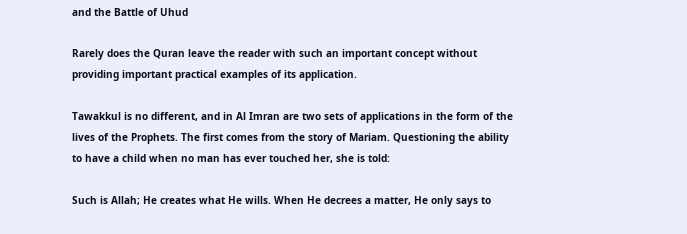and the Battle of Uhud

Rarely does the Quran leave the reader with such an important concept without providing important practical examples of its application.

Tawakkul is no different, and in Al Imran are two sets of applications in the form of the lives of the Prophets. The first comes from the story of Mariam. Questioning the ability to have a child when no man has ever touched her, she is told:

Such is Allah; He creates what He wills. When He decrees a matter, He only says to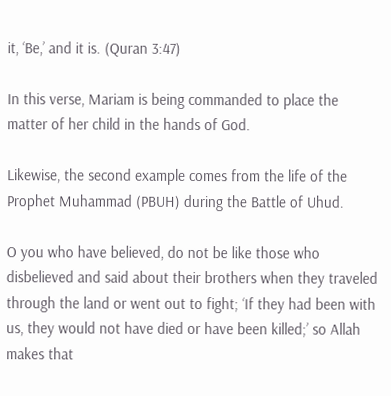it, ‘Be,’ and it is. (Quran 3:47)

In this verse, Mariam is being commanded to place the matter of her child in the hands of God.

Likewise, the second example comes from the life of the Prophet Muhammad (PBUH) during the Battle of Uhud.

O you who have believed, do not be like those who disbelieved and said about their brothers when they traveled through the land or went out to fight; ‘If they had been with us, they would not have died or have been killed;’ so Allah makes that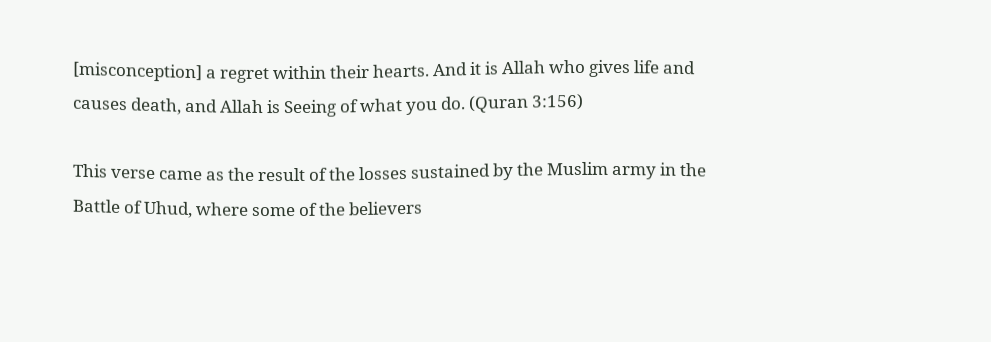[misconception] a regret within their hearts. And it is Allah who gives life and causes death, and Allah is Seeing of what you do. (Quran 3:156)

This verse came as the result of the losses sustained by the Muslim army in the Battle of Uhud, where some of the believers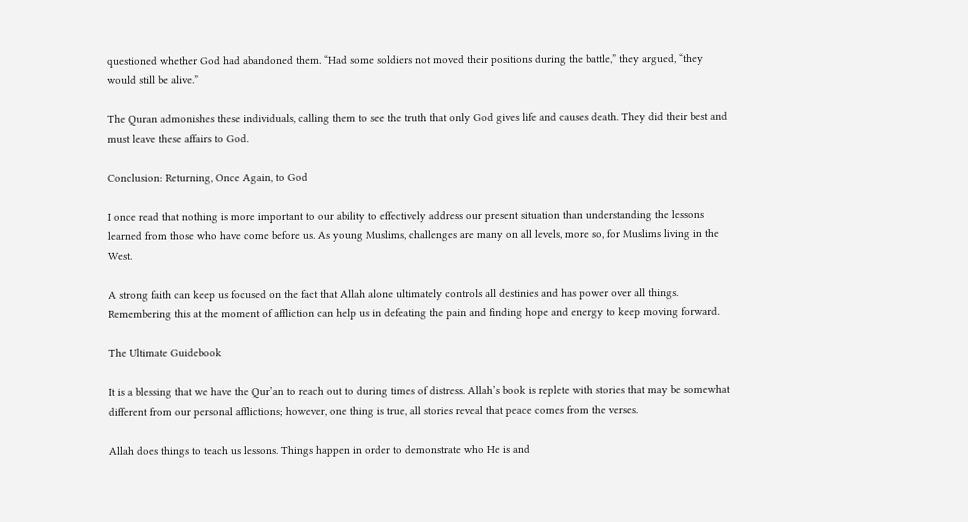questioned whether God had abandoned them. “Had some soldiers not moved their positions during the battle,” they argued, “they would still be alive.”

The Quran admonishes these individuals, calling them to see the truth that only God gives life and causes death. They did their best and must leave these affairs to God.

Conclusion: Returning, Once Again, to God

I once read that nothing is more important to our ability to effectively address our present situation than understanding the lessons learned from those who have come before us. As young Muslims, challenges are many on all levels, more so, for Muslims living in the West.

A strong faith can keep us focused on the fact that Allah alone ultimately controls all destinies and has power over all things. Remembering this at the moment of affliction can help us in defeating the pain and finding hope and energy to keep moving forward.

The Ultimate Guidebook

It is a blessing that we have the Qur’an to reach out to during times of distress. Allah’s book is replete with stories that may be somewhat different from our personal afflictions; however, one thing is true, all stories reveal that peace comes from the verses.

Allah does things to teach us lessons. Things happen in order to demonstrate who He is and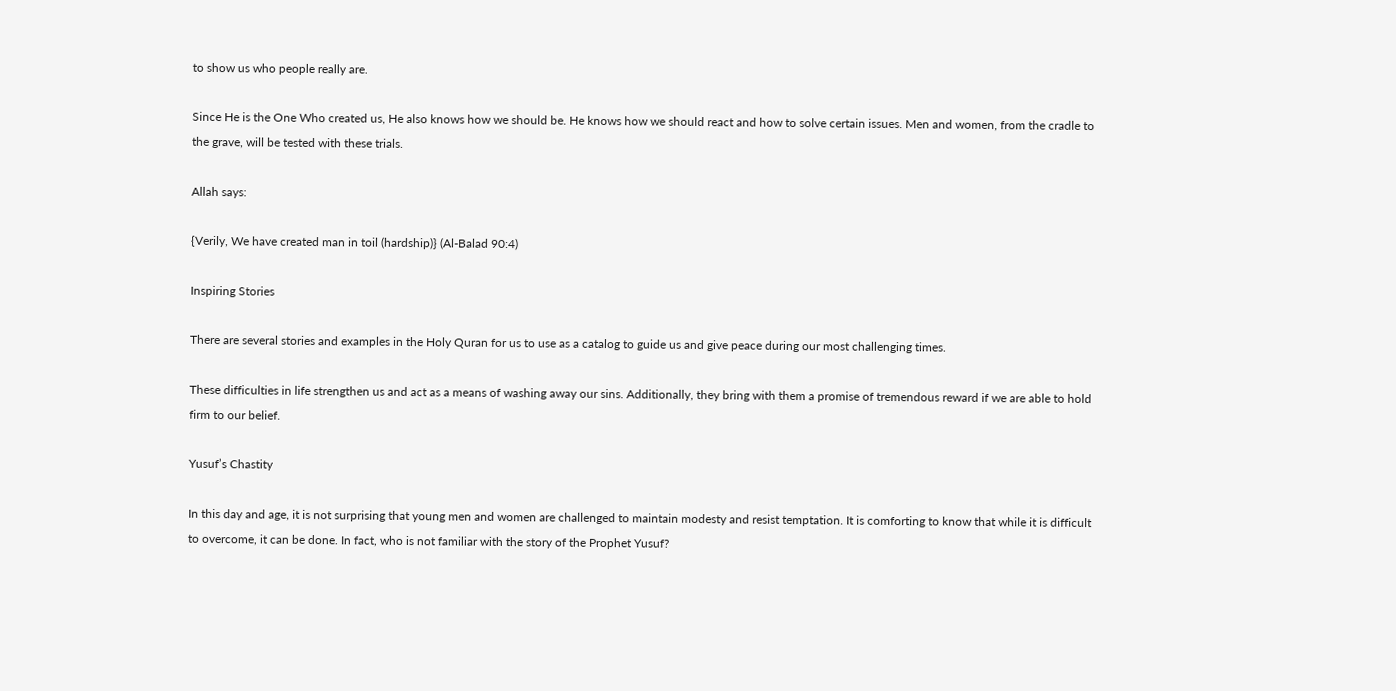to show us who people really are.

Since He is the One Who created us, He also knows how we should be. He knows how we should react and how to solve certain issues. Men and women, from the cradle to the grave, will be tested with these trials.

Allah says:

{Verily, We have created man in toil (hardship)} (Al-Balad 90:4)

Inspiring Stories

There are several stories and examples in the Holy Quran for us to use as a catalog to guide us and give peace during our most challenging times.

These difficulties in life strengthen us and act as a means of washing away our sins. Additionally, they bring with them a promise of tremendous reward if we are able to hold firm to our belief.

Yusuf’s Chastity

In this day and age, it is not surprising that young men and women are challenged to maintain modesty and resist temptation. It is comforting to know that while it is difficult to overcome, it can be done. In fact, who is not familiar with the story of the Prophet Yusuf?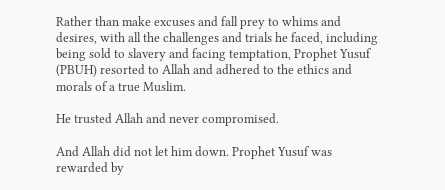Rather than make excuses and fall prey to whims and desires, with all the challenges and trials he faced, including being sold to slavery and facing temptation, Prophet Yusuf (PBUH) resorted to Allah and adhered to the ethics and morals of a true Muslim.

He trusted Allah and never compromised.

And Allah did not let him down. Prophet Yusuf was rewarded by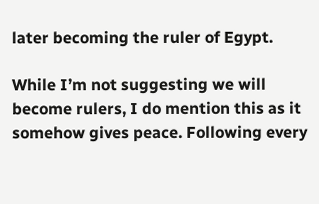later becoming the ruler of Egypt.

While I’m not suggesting we will become rulers, I do mention this as it somehow gives peace. Following every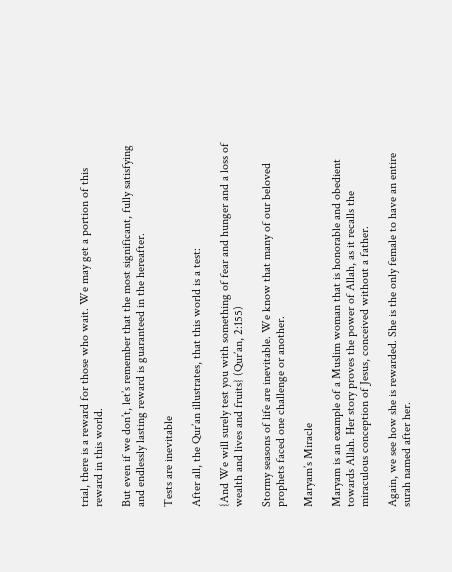trial, there is a reward for those who wait. We may get a portion of this reward in this world.

But even if we don’t, let’s remember that the most significant, fully satisfying and endlessly lasting reward is guaranteed in the hereafter.

Tests are inevitable

After all, the Qur’an illustrates, that this world is a test:

{And We will surely test you with something of fear and hunger and a loss of wealth and lives and fruits} (Qur’an, 2:155)

Stormy seasons of life are inevitable. We know that many of our beloved prophets faced one challenge or another.

Maryam’s Miracle

Maryam is an example of a Muslim woman that is honorable and obedient towards Allah. Her story proves the power of Allah, as it recalls the miraculous conception of Jesus, conceived without a father.

Again, we see how she is rewarded. She is the only female to have an entire surah named after her.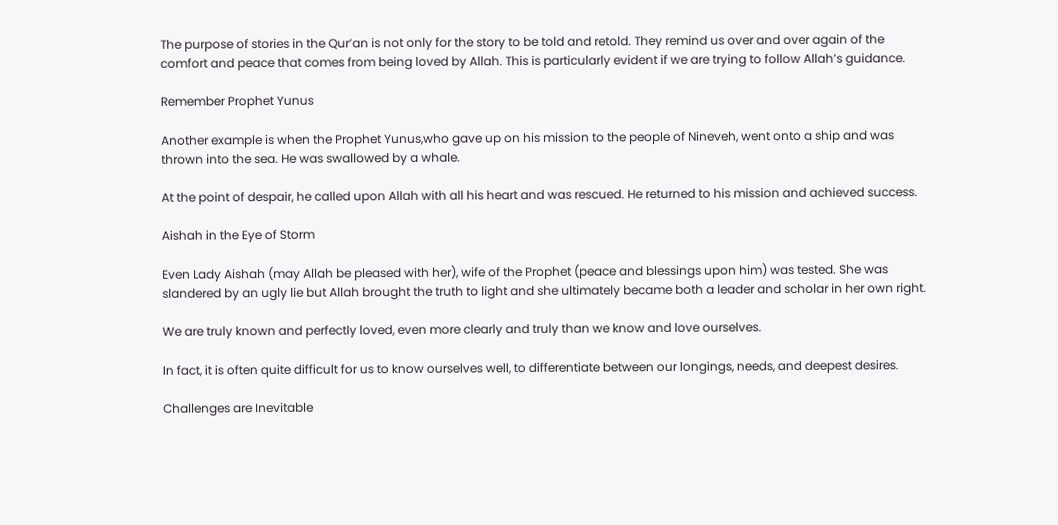The purpose of stories in the Qur’an is not only for the story to be told and retold. They remind us over and over again of the comfort and peace that comes from being loved by Allah. This is particularly evident if we are trying to follow Allah’s guidance.

Remember Prophet Yunus

Another example is when the Prophet Yunus,who gave up on his mission to the people of Nineveh, went onto a ship and was thrown into the sea. He was swallowed by a whale.

At the point of despair, he called upon Allah with all his heart and was rescued. He returned to his mission and achieved success.

Aishah in the Eye of Storm

Even Lady Aishah (may Allah be pleased with her), wife of the Prophet (peace and blessings upon him) was tested. She was slandered by an ugly lie but Allah brought the truth to light and she ultimately became both a leader and scholar in her own right.

We are truly known and perfectly loved, even more clearly and truly than we know and love ourselves.

In fact, it is often quite difficult for us to know ourselves well, to differentiate between our longings, needs, and deepest desires.

Challenges are Inevitable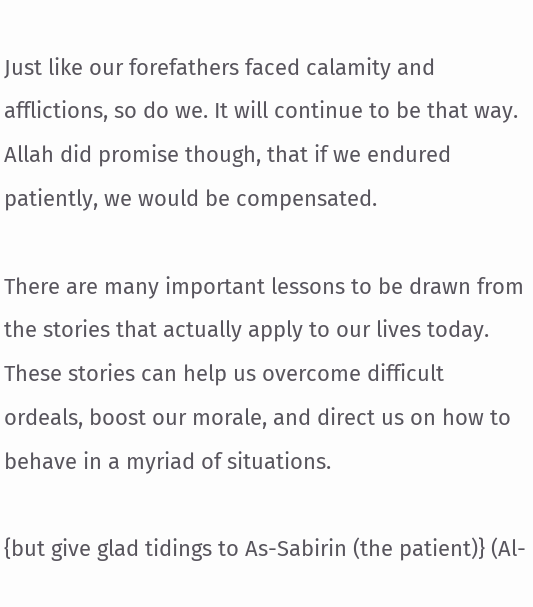Just like our forefathers faced calamity and afflictions, so do we. It will continue to be that way. Allah did promise though, that if we endured patiently, we would be compensated.

There are many important lessons to be drawn from the stories that actually apply to our lives today. These stories can help us overcome difficult ordeals, boost our morale, and direct us on how to behave in a myriad of situations.

{but give glad tidings to As-Sabirin (the patient)} (Al-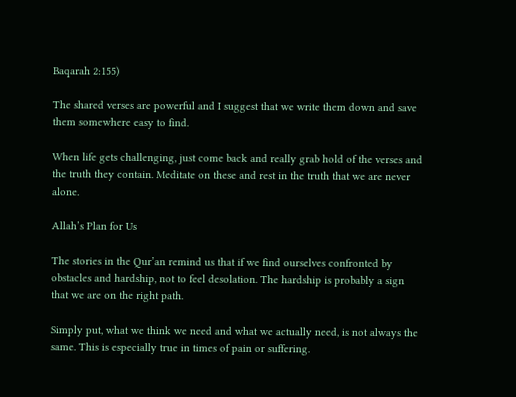Baqarah 2:155)

The shared verses are powerful and I suggest that we write them down and save them somewhere easy to find.

When life gets challenging, just come back and really grab hold of the verses and the truth they contain. Meditate on these and rest in the truth that we are never alone.

Allah’s Plan for Us

The stories in the Qur’an remind us that if we find ourselves confronted by obstacles and hardship, not to feel desolation. The hardship is probably a sign that we are on the right path.

Simply put, what we think we need and what we actually need, is not always the same. This is especially true in times of pain or suffering.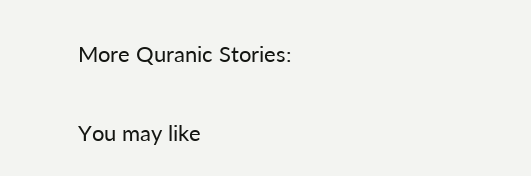More Quranic Stories:

You may like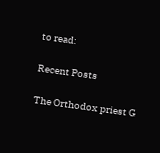to read:

Recent Posts

The Orthodox priest G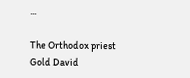...

The Orthodox priest Gold David